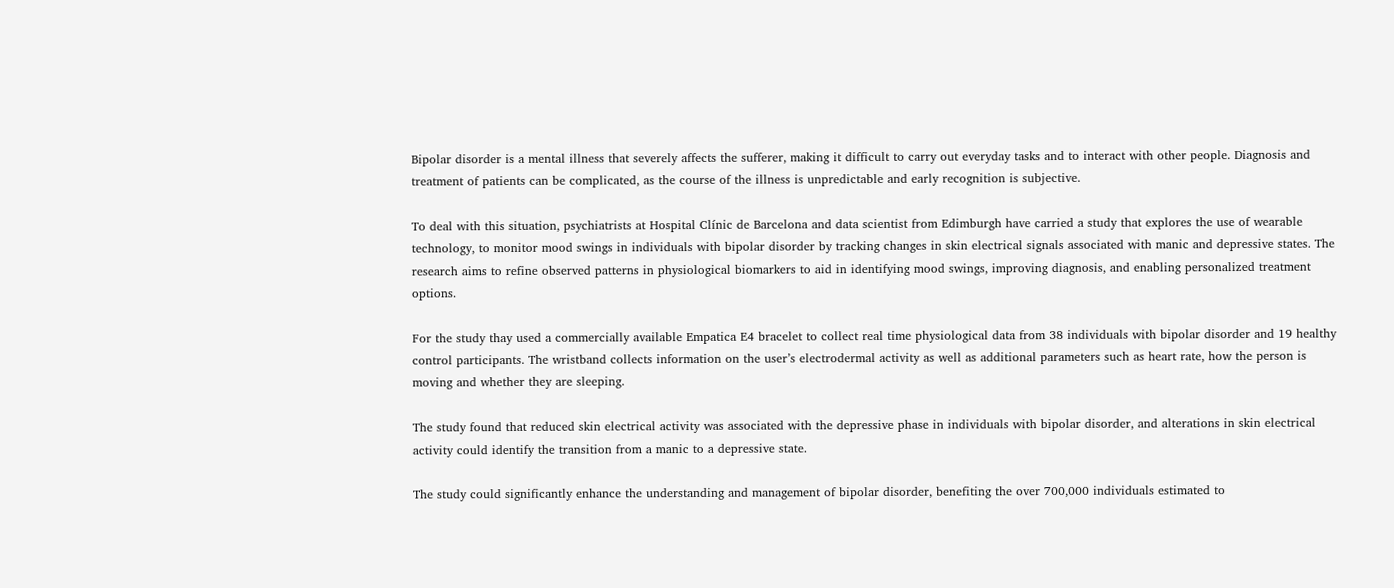Bipolar disorder is a mental illness that severely affects the sufferer, making it difficult to carry out everyday tasks and to interact with other people. Diagnosis and treatment of patients can be complicated, as the course of the illness is unpredictable and early recognition is subjective.

To deal with this situation, psychiatrists at Hospital Clínic de Barcelona and data scientist from Edimburgh have carried a study that explores the use of wearable technology, to monitor mood swings in individuals with bipolar disorder by tracking changes in skin electrical signals associated with manic and depressive states. The research aims to refine observed patterns in physiological biomarkers to aid in identifying mood swings, improving diagnosis, and enabling personalized treatment options.

For the study thay used a commercially available Empatica E4 bracelet to collect real time physiological data from 38 individuals with bipolar disorder and 19 healthy control participants. The wristband collects information on the user’s electrodermal activity as well as additional parameters such as heart rate, how the person is moving and whether they are sleeping.

The study found that reduced skin electrical activity was associated with the depressive phase in individuals with bipolar disorder, and alterations in skin electrical activity could identify the transition from a manic to a depressive state.

The study could significantly enhance the understanding and management of bipolar disorder, benefiting the over 700,000 individuals estimated to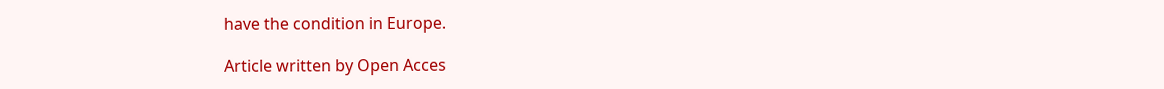have the condition in Europe.

Article written by Open Acces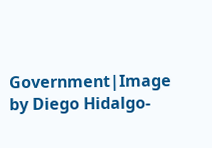Government|Image by Diego Hidalgo-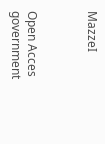MazzeI



Open Acces government